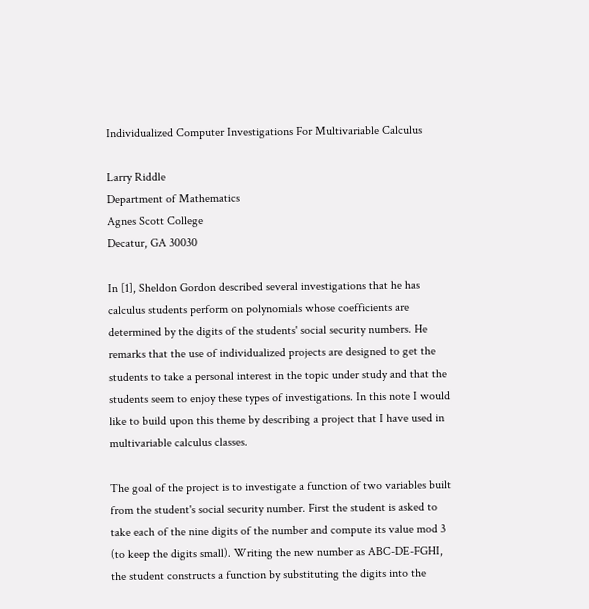Individualized Computer Investigations For Multivariable Calculus

Larry Riddle
Department of Mathematics
Agnes Scott College
Decatur, GA 30030

In [1], Sheldon Gordon described several investigations that he has calculus students perform on polynomials whose coefficients are determined by the digits of the students' social security numbers. He remarks that the use of individualized projects are designed to get the students to take a personal interest in the topic under study and that the students seem to enjoy these types of investigations. In this note I would like to build upon this theme by describing a project that I have used in multivariable calculus classes.

The goal of the project is to investigate a function of two variables built from the student's social security number. First the student is asked to take each of the nine digits of the number and compute its value mod 3 (to keep the digits small). Writing the new number as ABC-DE-FGHI, the student constructs a function by substituting the digits into the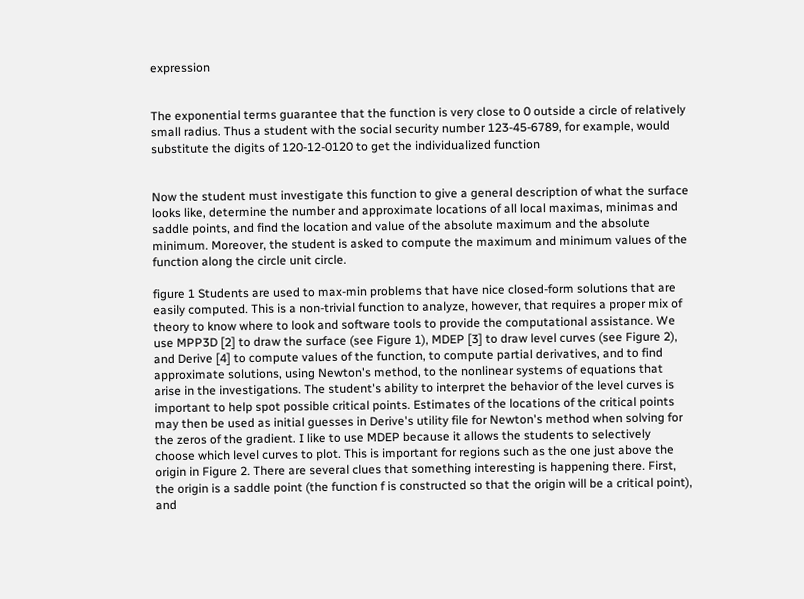expression


The exponential terms guarantee that the function is very close to 0 outside a circle of relatively small radius. Thus a student with the social security number 123-45-6789, for example, would substitute the digits of 120-12-0120 to get the individualized function


Now the student must investigate this function to give a general description of what the surface looks like, determine the number and approximate locations of all local maximas, minimas and saddle points, and find the location and value of the absolute maximum and the absolute minimum. Moreover, the student is asked to compute the maximum and minimum values of the function along the circle unit circle.

figure 1 Students are used to max-min problems that have nice closed-form solutions that are easily computed. This is a non-trivial function to analyze, however, that requires a proper mix of theory to know where to look and software tools to provide the computational assistance. We use MPP3D [2] to draw the surface (see Figure 1), MDEP [3] to draw level curves (see Figure 2), and Derive [4] to compute values of the function, to compute partial derivatives, and to find approximate solutions, using Newton's method, to the nonlinear systems of equations that arise in the investigations. The student's ability to interpret the behavior of the level curves is important to help spot possible critical points. Estimates of the locations of the critical points may then be used as initial guesses in Derive's utility file for Newton's method when solving for the zeros of the gradient. I like to use MDEP because it allows the students to selectively choose which level curves to plot. This is important for regions such as the one just above the origin in Figure 2. There are several clues that something interesting is happening there. First, the origin is a saddle point (the function f is constructed so that the origin will be a critical point), and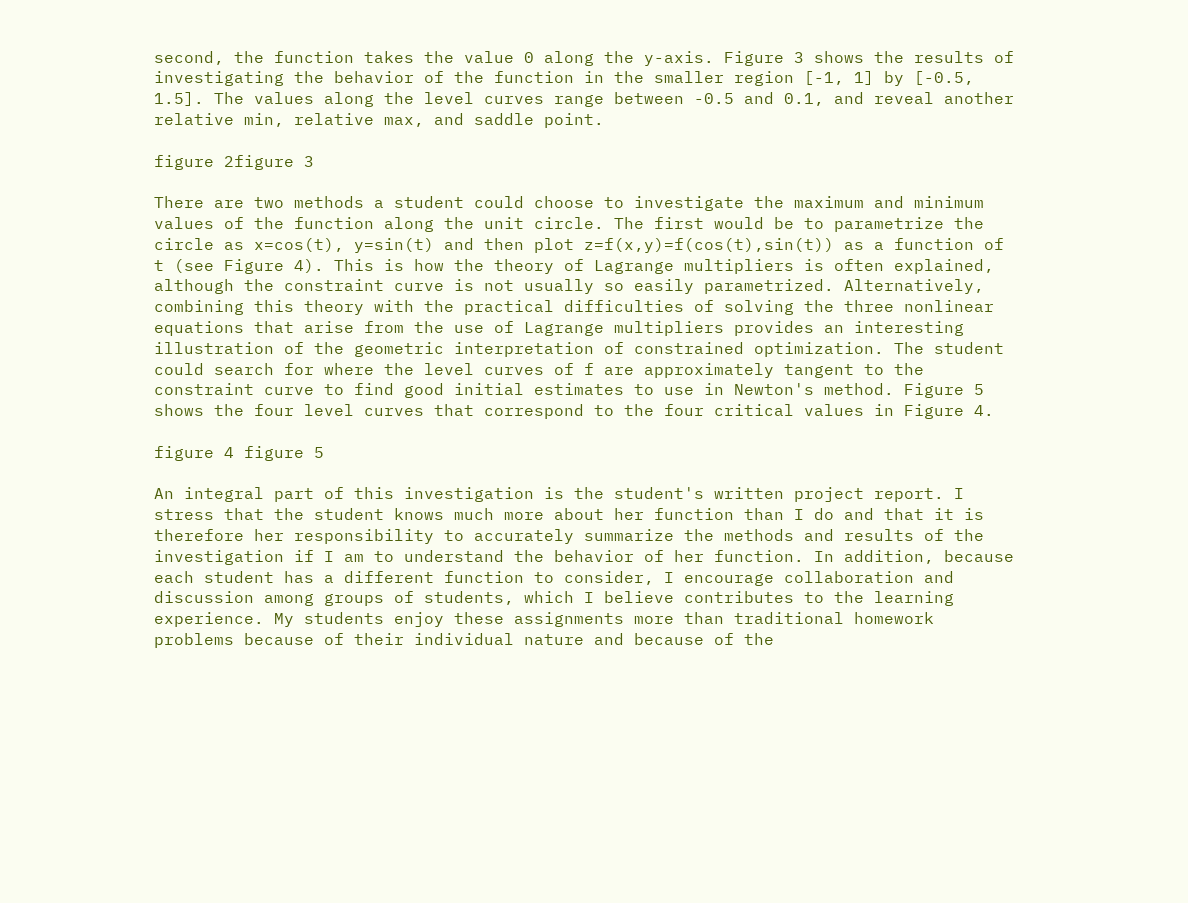second, the function takes the value 0 along the y-axis. Figure 3 shows the results of investigating the behavior of the function in the smaller region [-1, 1] by [-0.5, 1.5]. The values along the level curves range between -0.5 and 0.1, and reveal another relative min, relative max, and saddle point.

figure 2figure 3

There are two methods a student could choose to investigate the maximum and minimum values of the function along the unit circle. The first would be to parametrize the circle as x=cos(t), y=sin(t) and then plot z=f(x,y)=f(cos(t),sin(t)) as a function of t (see Figure 4). This is how the theory of Lagrange multipliers is often explained, although the constraint curve is not usually so easily parametrized. Alternatively, combining this theory with the practical difficulties of solving the three nonlinear equations that arise from the use of Lagrange multipliers provides an interesting illustration of the geometric interpretation of constrained optimization. The student could search for where the level curves of f are approximately tangent to the constraint curve to find good initial estimates to use in Newton's method. Figure 5 shows the four level curves that correspond to the four critical values in Figure 4.

figure 4 figure 5

An integral part of this investigation is the student's written project report. I stress that the student knows much more about her function than I do and that it is therefore her responsibility to accurately summarize the methods and results of the investigation if I am to understand the behavior of her function. In addition, because each student has a different function to consider, I encourage collaboration and discussion among groups of students, which I believe contributes to the learning experience. My students enjoy these assignments more than traditional homework problems because of their individual nature and because of the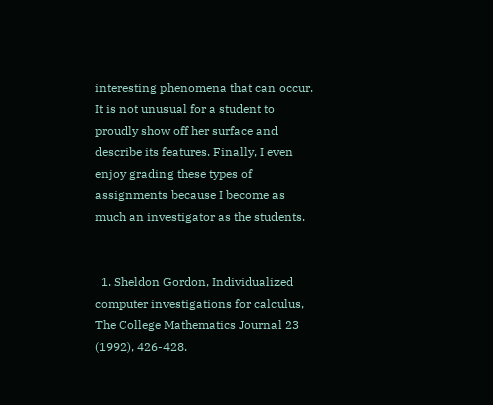interesting phenomena that can occur. It is not unusual for a student to proudly show off her surface and describe its features. Finally, I even enjoy grading these types of assignments because I become as much an investigator as the students.


  1. Sheldon Gordon, Individualized computer investigations for calculus, The College Mathematics Journal 23 (1992), 426-428.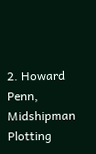2. Howard Penn, Midshipman Plotting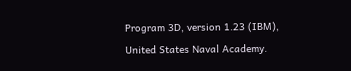Program 3D, version 1.23 (IBM), United States Naval Academy.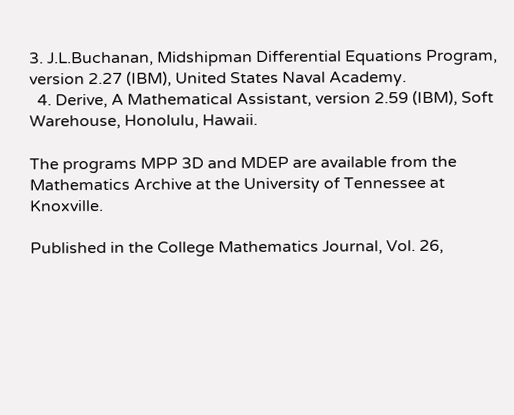3. J.L.Buchanan, Midshipman Differential Equations Program, version 2.27 (IBM), United States Naval Academy.
  4. Derive, A Mathematical Assistant, version 2.59 (IBM), Soft Warehouse, Honolulu, Hawaii.

The programs MPP 3D and MDEP are available from the Mathematics Archive at the University of Tennessee at Knoxville.

Published in the College Mathematics Journal, Vol. 26,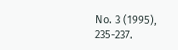No. 3 (1995), 235-237.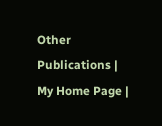Other Publications | My Home Page |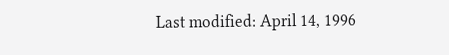Last modified: April 14, 1996